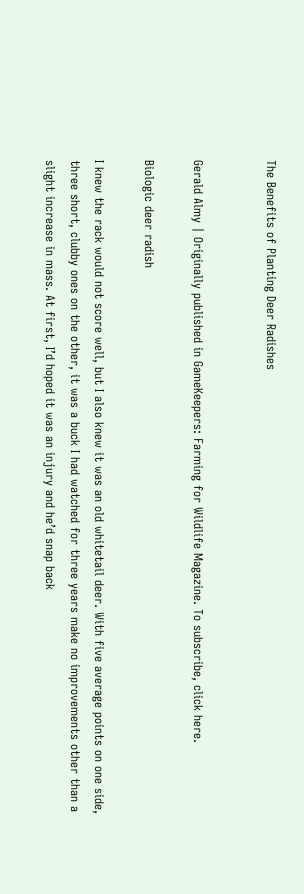The Benefits of Planting Deer Radishes


Gerald Almy | Originally published in GameKeepers: Farming for Wildlife Magazine. To subscribe, click here.

Biologic deer radish

I knew the rack would not score well, but I also knew it was an old whitetail deer. With five average points on one side, three short, clubby ones on the other, it was a buck I had watched for three years make no improvements other than a slight increase in mass. At first, I’d hoped it was an injury and he’d snap back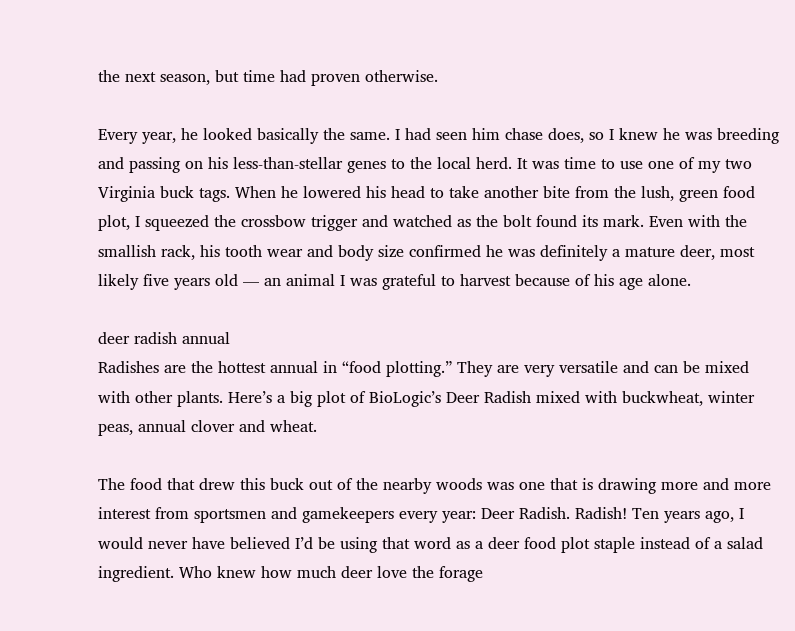the next season, but time had proven otherwise.

Every year, he looked basically the same. I had seen him chase does, so I knew he was breeding and passing on his less-than-stellar genes to the local herd. It was time to use one of my two Virginia buck tags. When he lowered his head to take another bite from the lush, green food plot, I squeezed the crossbow trigger and watched as the bolt found its mark. Even with the smallish rack, his tooth wear and body size confirmed he was definitely a mature deer, most likely five years old — an animal I was grateful to harvest because of his age alone.

deer radish annual
Radishes are the hottest annual in “food plotting.” They are very versatile and can be mixed with other plants. Here’s a big plot of BioLogic’s Deer Radish mixed with buckwheat, winter peas, annual clover and wheat.

The food that drew this buck out of the nearby woods was one that is drawing more and more interest from sportsmen and gamekeepers every year: Deer Radish. Radish! Ten years ago, I would never have believed I’d be using that word as a deer food plot staple instead of a salad ingredient. Who knew how much deer love the forage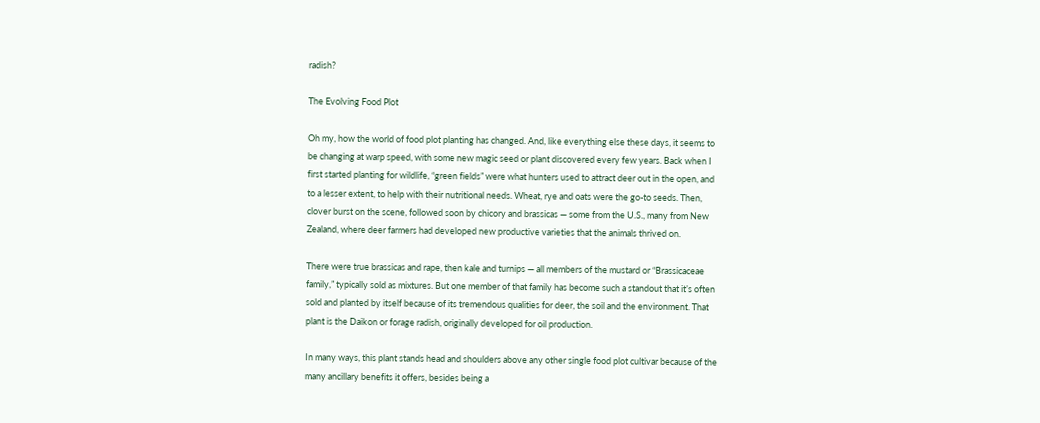radish?

The Evolving Food Plot

Oh my, how the world of food plot planting has changed. And, like everything else these days, it seems to be changing at warp speed, with some new magic seed or plant discovered every few years. Back when I first started planting for wildlife, “green fields” were what hunters used to attract deer out in the open, and to a lesser extent, to help with their nutritional needs. Wheat, rye and oats were the go-to seeds. Then, clover burst on the scene, followed soon by chicory and brassicas — some from the U.S., many from New Zealand, where deer farmers had developed new productive varieties that the animals thrived on.

There were true brassicas and rape, then kale and turnips — all members of the mustard or “Brassicaceae family,” typically sold as mixtures. But one member of that family has become such a standout that it’s often sold and planted by itself because of its tremendous qualities for deer, the soil and the environment. That plant is the Daikon or forage radish, originally developed for oil production.

In many ways, this plant stands head and shoulders above any other single food plot cultivar because of the many ancillary benefits it offers, besides being a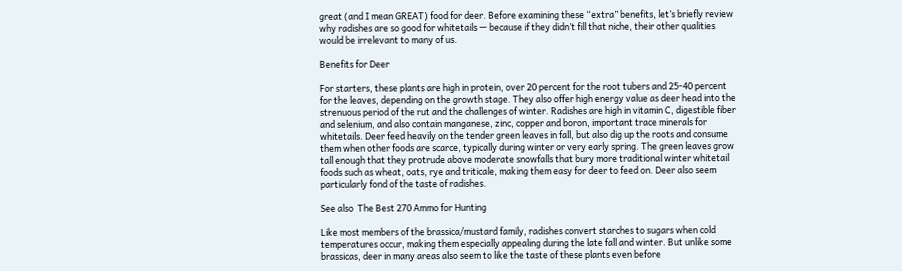great (and I mean GREAT) food for deer. Before examining these “extra” benefits, let’s briefly review why radishes are so good for whitetails — because if they didn’t fill that niche, their other qualities would be irrelevant to many of us.

Benefits for Deer

For starters, these plants are high in protein, over 20 percent for the root tubers and 25-40 percent for the leaves, depending on the growth stage. They also offer high energy value as deer head into the strenuous period of the rut and the challenges of winter. Radishes are high in vitamin C, digestible fiber and selenium, and also contain manganese, zinc, copper and boron, important trace minerals for whitetails. Deer feed heavily on the tender green leaves in fall, but also dig up the roots and consume them when other foods are scarce, typically during winter or very early spring. The green leaves grow tall enough that they protrude above moderate snowfalls that bury more traditional winter whitetail foods such as wheat, oats, rye and triticale, making them easy for deer to feed on. Deer also seem particularly fond of the taste of radishes.

See also  The Best 270 Ammo for Hunting

Like most members of the brassica/mustard family, radishes convert starches to sugars when cold temperatures occur, making them especially appealing during the late fall and winter. But unlike some brassicas, deer in many areas also seem to like the taste of these plants even before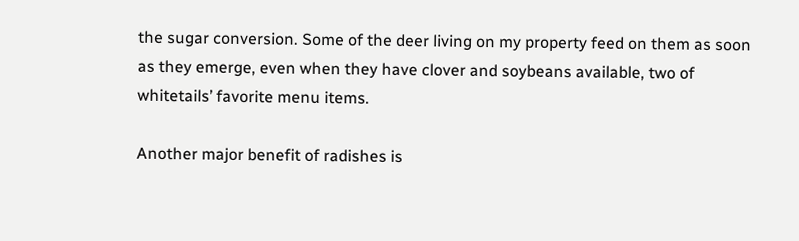the sugar conversion. Some of the deer living on my property feed on them as soon as they emerge, even when they have clover and soybeans available, two of whitetails’ favorite menu items.

Another major benefit of radishes is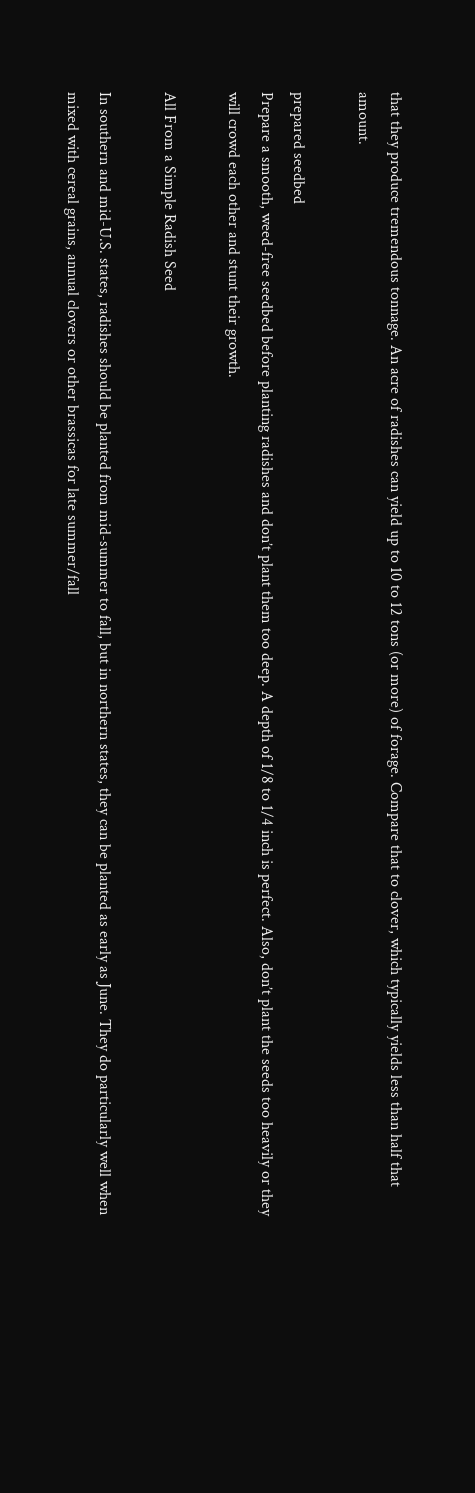that they produce tremendous tonnage. An acre of radishes can yield up to 10 to 12 tons (or more) of forage. Compare that to clover, which typically yields less than half that amount.

prepared seedbed
Prepare a smooth, weed-free seedbed before planting radishes and don’t plant them too deep. A depth of 1/8 to 1/4 inch is perfect. Also, don’t plant the seeds too heavily or they will crowd each other and stunt their growth.

All From a Simple Radish Seed

In southern and mid-U.S. states, radishes should be planted from mid-summer to fall, but in northern states, they can be planted as early as June. They do particularly well when mixed with cereal grains, annual clovers or other brassicas for late summer/fall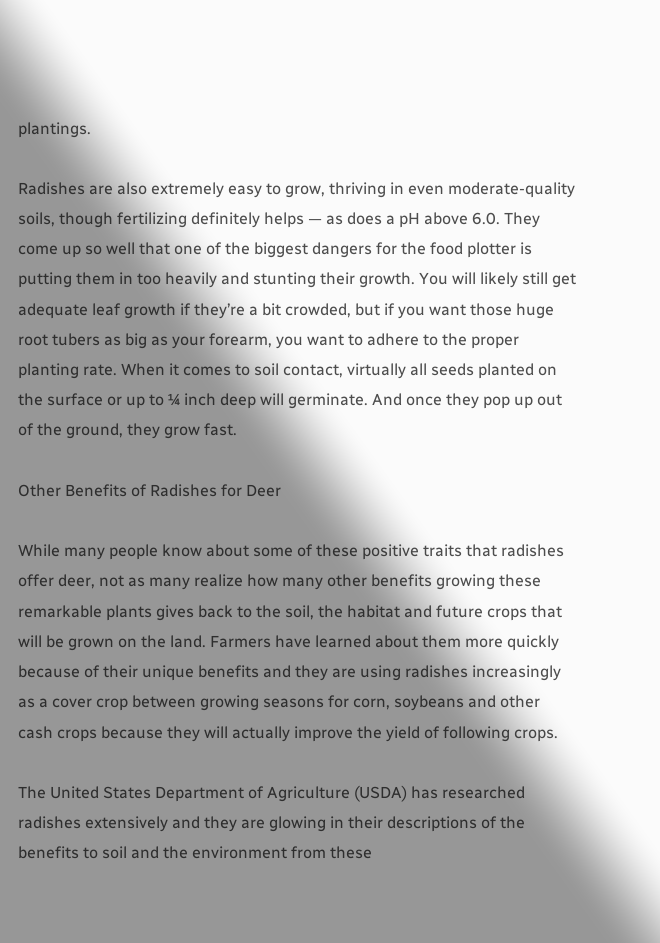plantings.

Radishes are also extremely easy to grow, thriving in even moderate-quality soils, though fertilizing definitely helps — as does a pH above 6.0. They come up so well that one of the biggest dangers for the food plotter is putting them in too heavily and stunting their growth. You will likely still get adequate leaf growth if they’re a bit crowded, but if you want those huge root tubers as big as your forearm, you want to adhere to the proper planting rate. When it comes to soil contact, virtually all seeds planted on the surface or up to ¼ inch deep will germinate. And once they pop up out of the ground, they grow fast.

Other Benefits of Radishes for Deer

While many people know about some of these positive traits that radishes offer deer, not as many realize how many other benefits growing these remarkable plants gives back to the soil, the habitat and future crops that will be grown on the land. Farmers have learned about them more quickly because of their unique benefits and they are using radishes increasingly as a cover crop between growing seasons for corn, soybeans and other cash crops because they will actually improve the yield of following crops.

The United States Department of Agriculture (USDA) has researched radishes extensively and they are glowing in their descriptions of the benefits to soil and the environment from these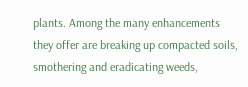plants. Among the many enhancements they offer are breaking up compacted soils, smothering and eradicating weeds,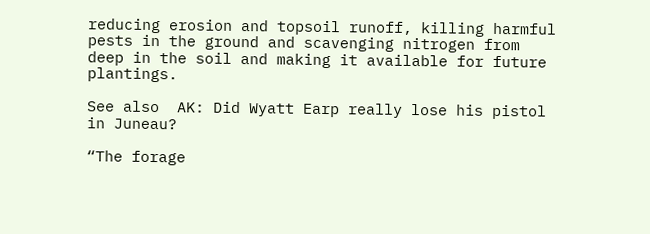reducing erosion and topsoil runoff, killing harmful pests in the ground and scavenging nitrogen from deep in the soil and making it available for future plantings.

See also  AK: Did Wyatt Earp really lose his pistol in Juneau?

“The forage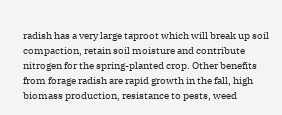radish has a very large taproot which will break up soil compaction, retain soil moisture and contribute nitrogen for the spring-planted crop. Other benefits from forage radish are rapid growth in the fall, high biomass production, resistance to pests, weed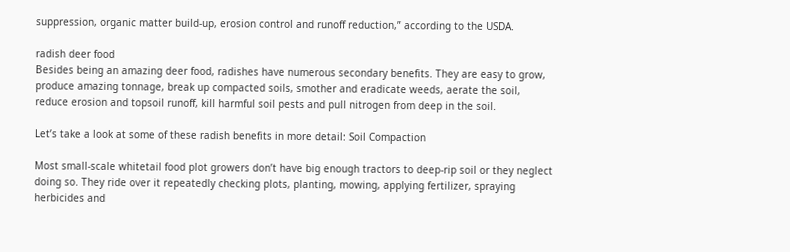suppression, organic matter build-up, erosion control and runoff reduction,” according to the USDA.

radish deer food
Besides being an amazing deer food, radishes have numerous secondary benefits. They are easy to grow, produce amazing tonnage, break up compacted soils, smother and eradicate weeds, aerate the soil, reduce erosion and topsoil runoff, kill harmful soil pests and pull nitrogen from deep in the soil.

Let’s take a look at some of these radish benefits in more detail: Soil Compaction

Most small-scale whitetail food plot growers don’t have big enough tractors to deep-rip soil or they neglect doing so. They ride over it repeatedly checking plots, planting, mowing, applying fertilizer, spraying herbicides and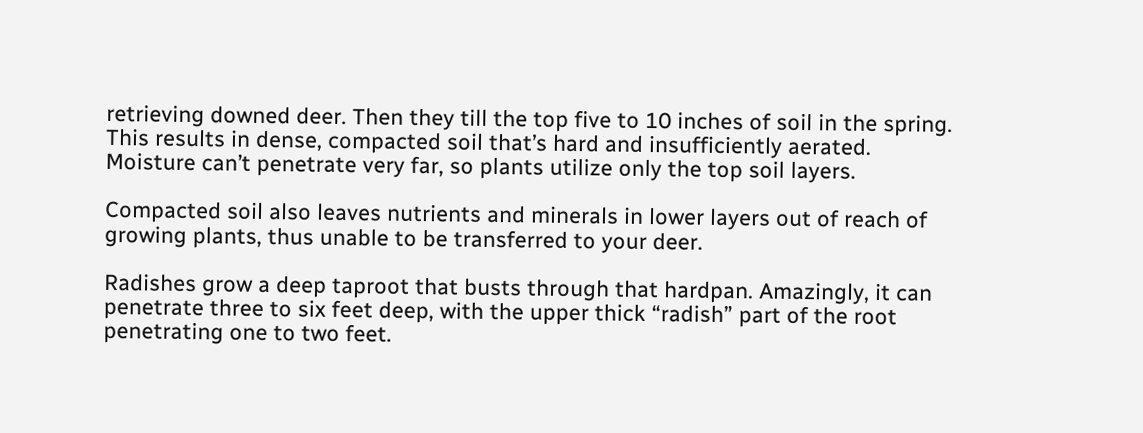retrieving downed deer. Then they till the top five to 10 inches of soil in the spring. This results in dense, compacted soil that’s hard and insufficiently aerated. Moisture can’t penetrate very far, so plants utilize only the top soil layers.

Compacted soil also leaves nutrients and minerals in lower layers out of reach of growing plants, thus unable to be transferred to your deer.

Radishes grow a deep taproot that busts through that hardpan. Amazingly, it can penetrate three to six feet deep, with the upper thick “radish” part of the root penetrating one to two feet.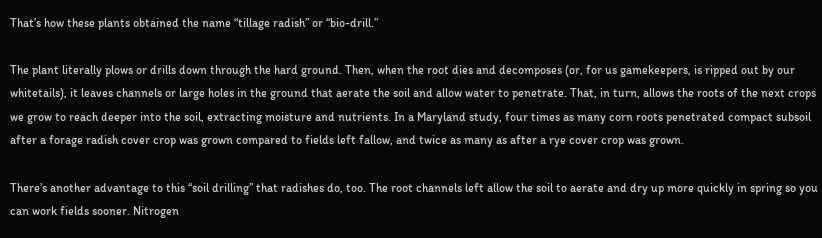That’s how these plants obtained the name “tillage radish” or “bio-drill.”

The plant literally plows or drills down through the hard ground. Then, when the root dies and decomposes (or, for us gamekeepers, is ripped out by our whitetails), it leaves channels or large holes in the ground that aerate the soil and allow water to penetrate. That, in turn, allows the roots of the next crops we grow to reach deeper into the soil, extracting moisture and nutrients. In a Maryland study, four times as many corn roots penetrated compact subsoil after a forage radish cover crop was grown compared to fields left fallow, and twice as many as after a rye cover crop was grown.

There’s another advantage to this “soil drilling” that radishes do, too. The root channels left allow the soil to aerate and dry up more quickly in spring so you can work fields sooner. Nitrogen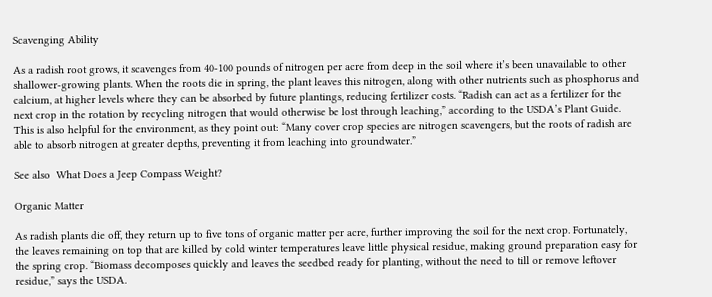Scavenging Ability

As a radish root grows, it scavenges from 40-100 pounds of nitrogen per acre from deep in the soil where it’s been unavailable to other shallower-growing plants. When the roots die in spring, the plant leaves this nitrogen, along with other nutrients such as phosphorus and calcium, at higher levels where they can be absorbed by future plantings, reducing fertilizer costs. “Radish can act as a fertilizer for the next crop in the rotation by recycling nitrogen that would otherwise be lost through leaching,” according to the USDA’s Plant Guide. This is also helpful for the environment, as they point out: “Many cover crop species are nitrogen scavengers, but the roots of radish are able to absorb nitrogen at greater depths, preventing it from leaching into groundwater.”

See also  What Does a Jeep Compass Weight?

Organic Matter

As radish plants die off, they return up to five tons of organic matter per acre, further improving the soil for the next crop. Fortunately, the leaves remaining on top that are killed by cold winter temperatures leave little physical residue, making ground preparation easy for the spring crop. “Biomass decomposes quickly and leaves the seedbed ready for planting, without the need to till or remove leftover residue,” says the USDA.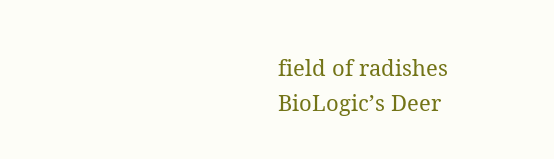field of radishes
BioLogic’s Deer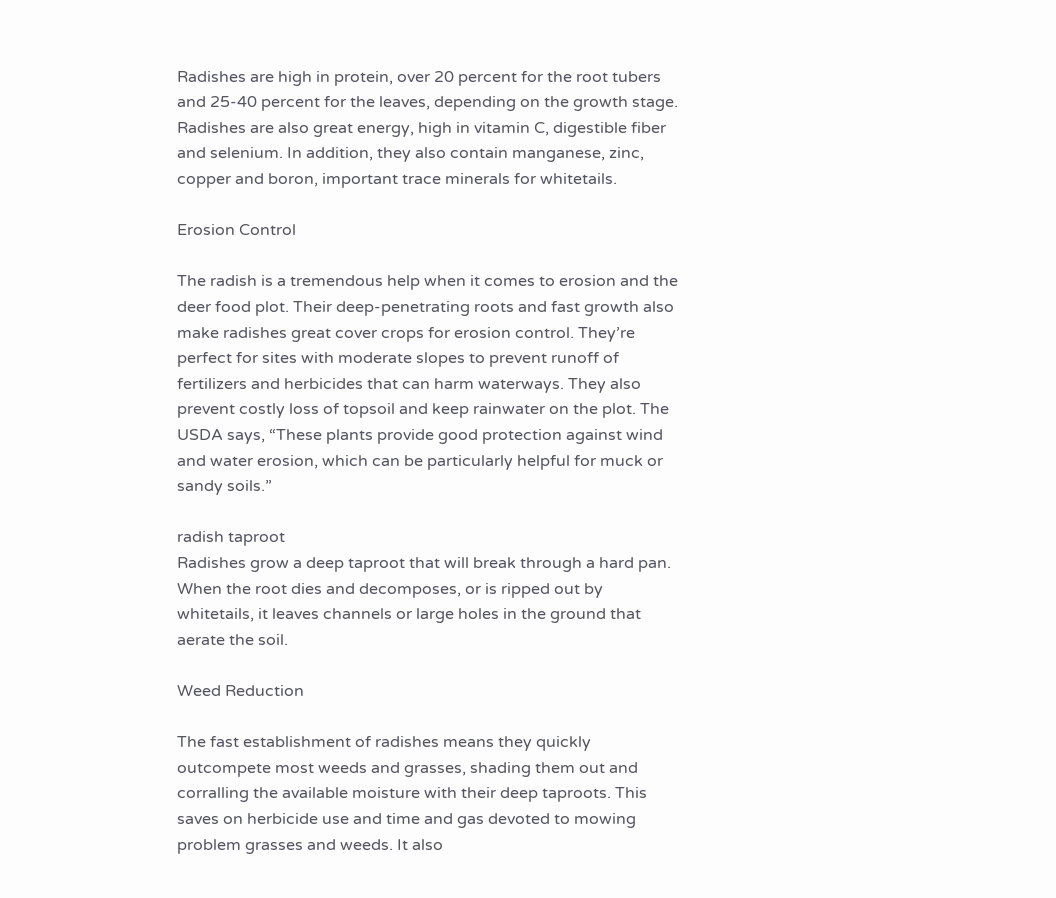Radishes are high in protein, over 20 percent for the root tubers and 25-40 percent for the leaves, depending on the growth stage. Radishes are also great energy, high in vitamin C, digestible fiber and selenium. In addition, they also contain manganese, zinc, copper and boron, important trace minerals for whitetails.

Erosion Control

The radish is a tremendous help when it comes to erosion and the deer food plot. Their deep-penetrating roots and fast growth also make radishes great cover crops for erosion control. They’re perfect for sites with moderate slopes to prevent runoff of fertilizers and herbicides that can harm waterways. They also prevent costly loss of topsoil and keep rainwater on the plot. The USDA says, “These plants provide good protection against wind and water erosion, which can be particularly helpful for muck or sandy soils.”

radish taproot
Radishes grow a deep taproot that will break through a hard pan. When the root dies and decomposes, or is ripped out by whitetails, it leaves channels or large holes in the ground that aerate the soil.

Weed Reduction

The fast establishment of radishes means they quickly outcompete most weeds and grasses, shading them out and corralling the available moisture with their deep taproots. This saves on herbicide use and time and gas devoted to mowing problem grasses and weeds. It also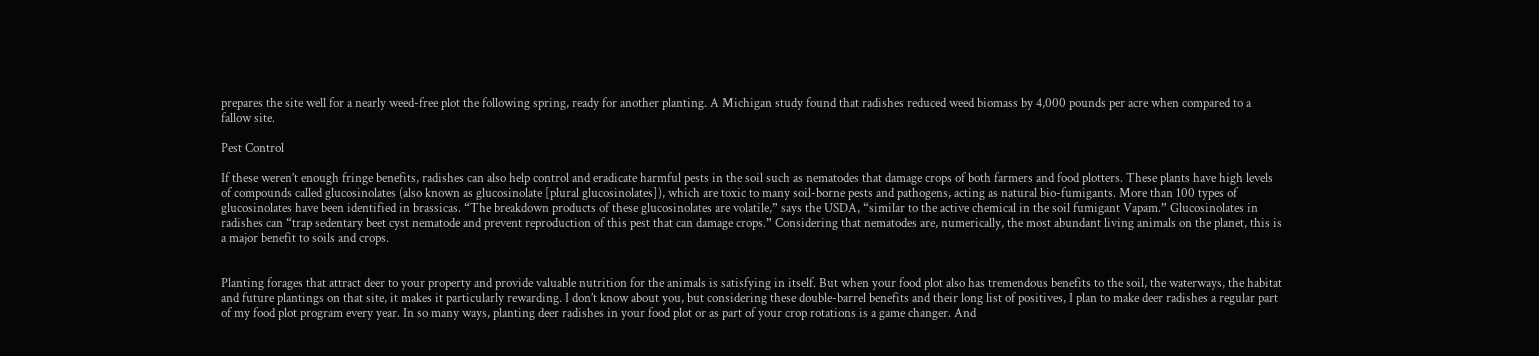prepares the site well for a nearly weed-free plot the following spring, ready for another planting. A Michigan study found that radishes reduced weed biomass by 4,000 pounds per acre when compared to a fallow site.

Pest Control

If these weren’t enough fringe benefits, radishes can also help control and eradicate harmful pests in the soil such as nematodes that damage crops of both farmers and food plotters. These plants have high levels of compounds called glucosinolates (also known as glucosinolate [plural glucosinolates]), which are toxic to many soil-borne pests and pathogens, acting as natural bio-fumigants. More than 100 types of glucosinolates have been identified in brassicas. “The breakdown products of these glucosinolates are volatile,” says the USDA, “similar to the active chemical in the soil fumigant Vapam.” Glucosinolates in radishes can “trap sedentary beet cyst nematode and prevent reproduction of this pest that can damage crops.” Considering that nematodes are, numerically, the most abundant living animals on the planet, this is a major benefit to soils and crops.


Planting forages that attract deer to your property and provide valuable nutrition for the animals is satisfying in itself. But when your food plot also has tremendous benefits to the soil, the waterways, the habitat and future plantings on that site, it makes it particularly rewarding. I don’t know about you, but considering these double-barrel benefits and their long list of positives, I plan to make deer radishes a regular part of my food plot program every year. In so many ways, planting deer radishes in your food plot or as part of your crop rotations is a game changer. And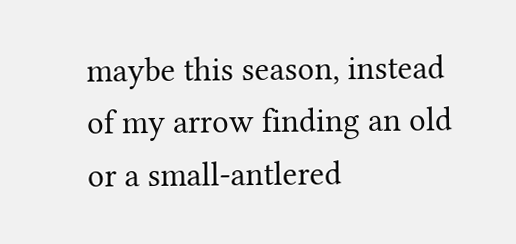maybe this season, instead of my arrow finding an old or a small-antlered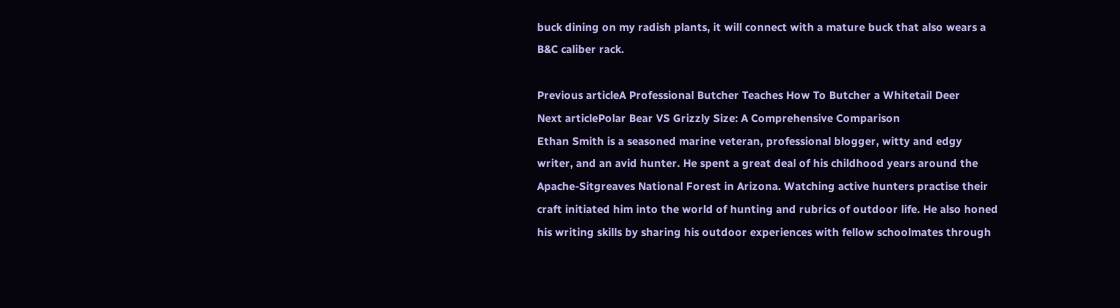buck dining on my radish plants, it will connect with a mature buck that also wears a B&C caliber rack.

Previous articleA Professional Butcher Teaches How To Butcher a Whitetail Deer
Next articlePolar Bear VS Grizzly Size: A Comprehensive Comparison
Ethan Smith is a seasoned marine veteran, professional blogger, witty and edgy writer, and an avid hunter. He spent a great deal of his childhood years around the Apache-Sitgreaves National Forest in Arizona. Watching active hunters practise their craft initiated him into the world of hunting and rubrics of outdoor life. He also honed his writing skills by sharing his outdoor experiences with fellow schoolmates through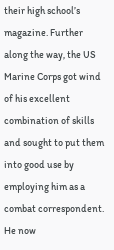their high school’s magazine. Further along the way, the US Marine Corps got wind of his excellent combination of skills and sought to put them into good use by employing him as a combat correspondent. He now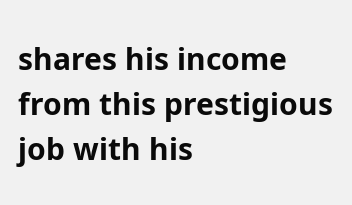shares his income from this prestigious job with his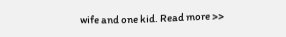wife and one kid. Read more >>